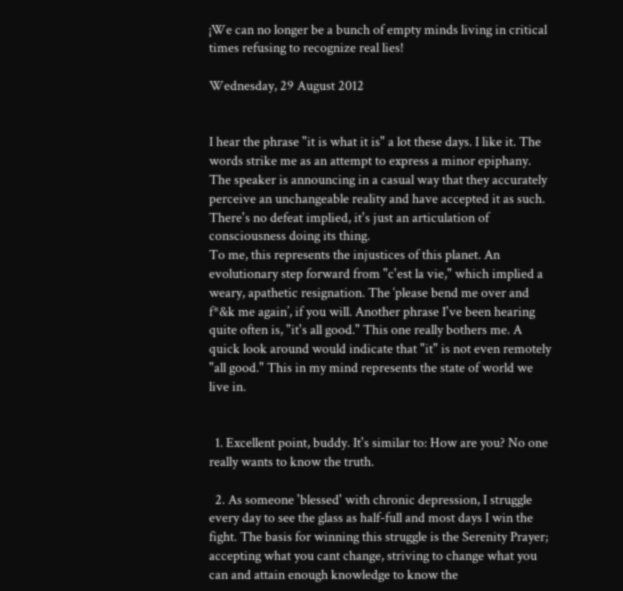¡We can no longer be a bunch of empty minds living in critical times refusing to recognize real lies!

Wednesday, 29 August 2012


I hear the phrase "it is what it is" a lot these days. I like it. The words strike me as an attempt to express a minor epiphany. The speaker is announcing in a casual way that they accurately perceive an unchangeable reality and have accepted it as such. There's no defeat implied, it's just an articulation of consciousness doing its thing.
To me, this represents the injustices of this planet. An evolutionary step forward from "c'est la vie," which implied a weary, apathetic resignation. The ‘please bend me over and f*&k me again’, if you will. Another phrase I've been hearing quite often is, "it's all good." This one really bothers me. A quick look around would indicate that "it" is not even remotely "all good." This in my mind represents the state of world we live in.


  1. Excellent point, buddy. It's similar to: How are you? No one really wants to know the truth.

  2. As someone 'blessed' with chronic depression, I struggle every day to see the glass as half-full and most days I win the fight. The basis for winning this struggle is the Serenity Prayer; accepting what you cant change, striving to change what you can and attain enough knowledge to know the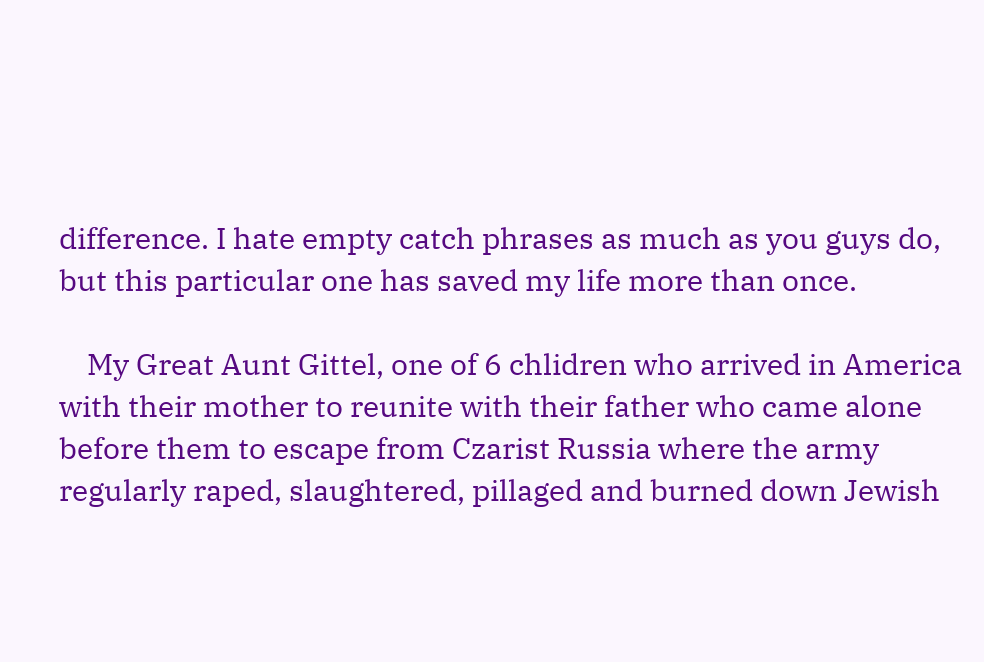difference. I hate empty catch phrases as much as you guys do, but this particular one has saved my life more than once.

    My Great Aunt Gittel, one of 6 chlidren who arrived in America with their mother to reunite with their father who came alone before them to escape from Czarist Russia where the army regularly raped, slaughtered, pillaged and burned down Jewish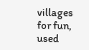villages for fun, used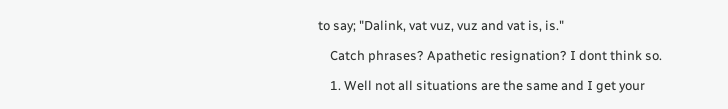to say; "Dalink, vat vuz, vuz and vat is, is."

    Catch phrases? Apathetic resignation? I dont think so.

    1. Well not all situations are the same and I get your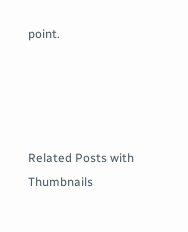point.




Related Posts with Thumbnails